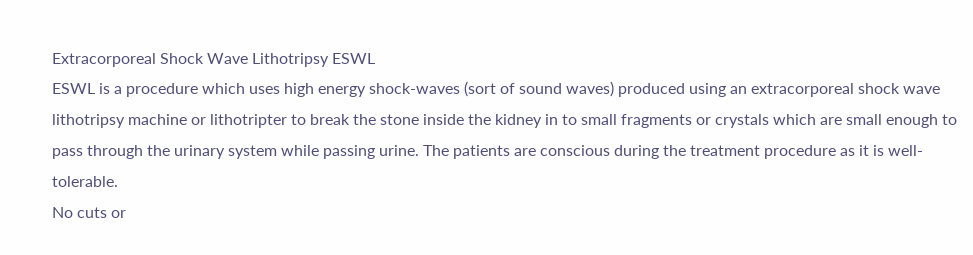Extracorporeal Shock Wave Lithotripsy ESWL
ESWL is a procedure which uses high energy shock-waves (sort of sound waves) produced using an extracorporeal shock wave lithotripsy machine or lithotripter to break the stone inside the kidney in to small fragments or crystals which are small enough to pass through the urinary system while passing urine. The patients are conscious during the treatment procedure as it is well- tolerable.
No cuts or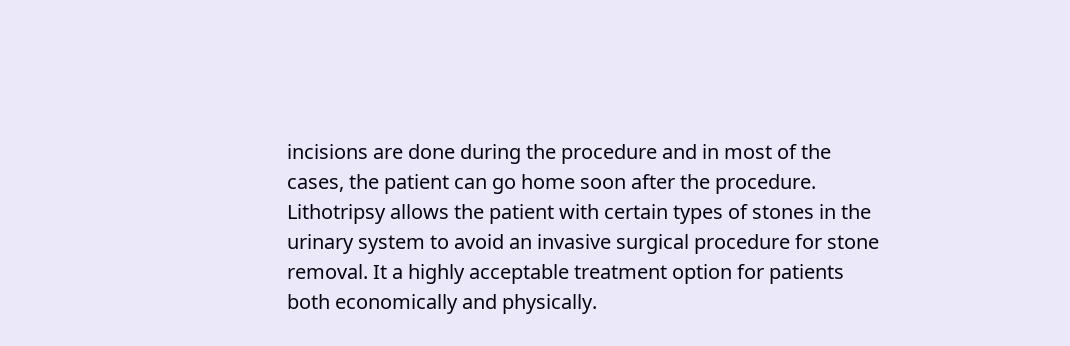incisions are done during the procedure and in most of the cases, the patient can go home soon after the procedure. Lithotripsy allows the patient with certain types of stones in the urinary system to avoid an invasive surgical procedure for stone removal. It a highly acceptable treatment option for patients both economically and physically.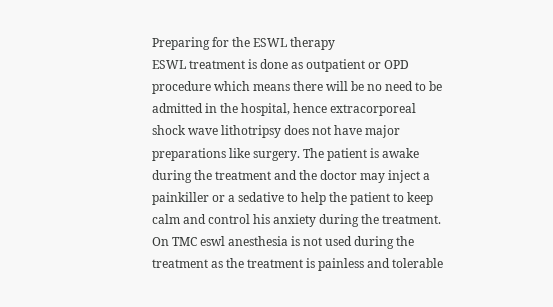Preparing for the ESWL therapy
ESWL treatment is done as outpatient or OPD procedure which means there will be no need to be admitted in the hospital, hence extracorporeal shock wave lithotripsy does not have major preparations like surgery. The patient is awake during the treatment and the doctor may inject a painkiller or a sedative to help the patient to keep calm and control his anxiety during the treatment. On TMC eswl anesthesia is not used during the treatment as the treatment is painless and tolerable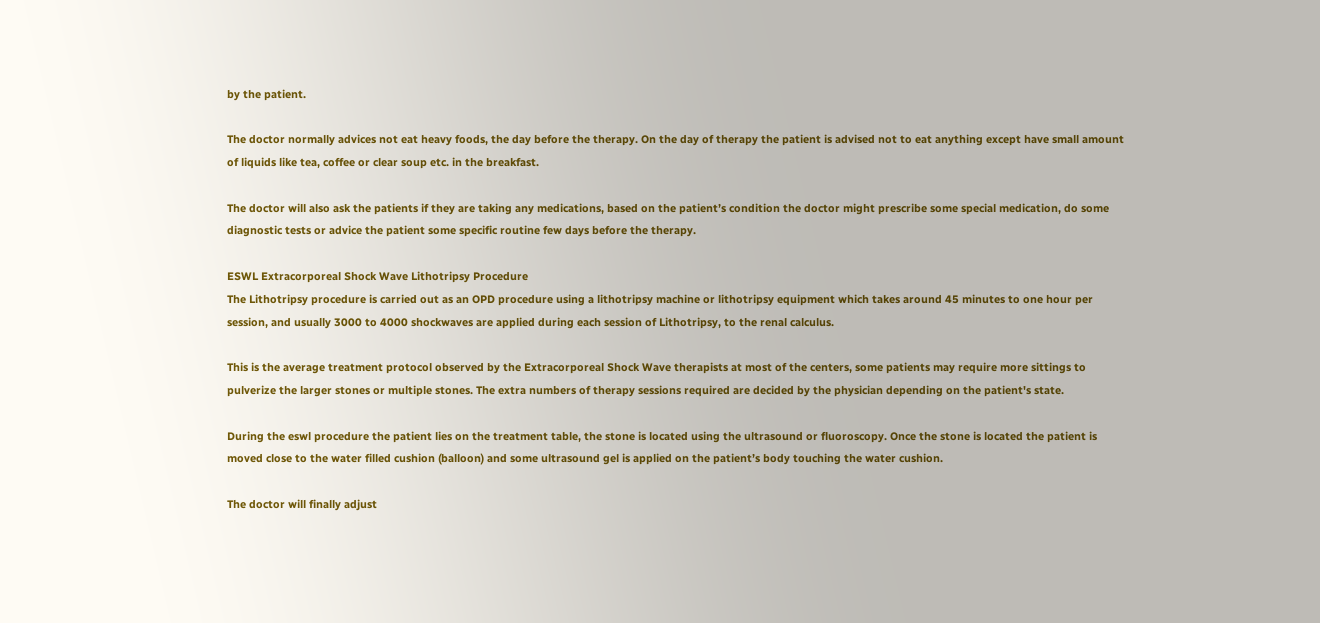by the patient.

The doctor normally advices not eat heavy foods, the day before the therapy. On the day of therapy the patient is advised not to eat anything except have small amount of liquids like tea, coffee or clear soup etc. in the breakfast.

The doctor will also ask the patients if they are taking any medications, based on the patient’s condition the doctor might prescribe some special medication, do some diagnostic tests or advice the patient some specific routine few days before the therapy.

ESWL Extracorporeal Shock Wave Lithotripsy Procedure
The Lithotripsy procedure is carried out as an OPD procedure using a lithotripsy machine or lithotripsy equipment which takes around 45 minutes to one hour per session, and usually 3000 to 4000 shockwaves are applied during each session of Lithotripsy, to the renal calculus.

This is the average treatment protocol observed by the Extracorporeal Shock Wave therapists at most of the centers, some patients may require more sittings to pulverize the larger stones or multiple stones. The extra numbers of therapy sessions required are decided by the physician depending on the patient's state.

During the eswl procedure the patient lies on the treatment table, the stone is located using the ultrasound or fluoroscopy. Once the stone is located the patient is moved close to the water filled cushion (balloon) and some ultrasound gel is applied on the patient’s body touching the water cushion.

The doctor will finally adjust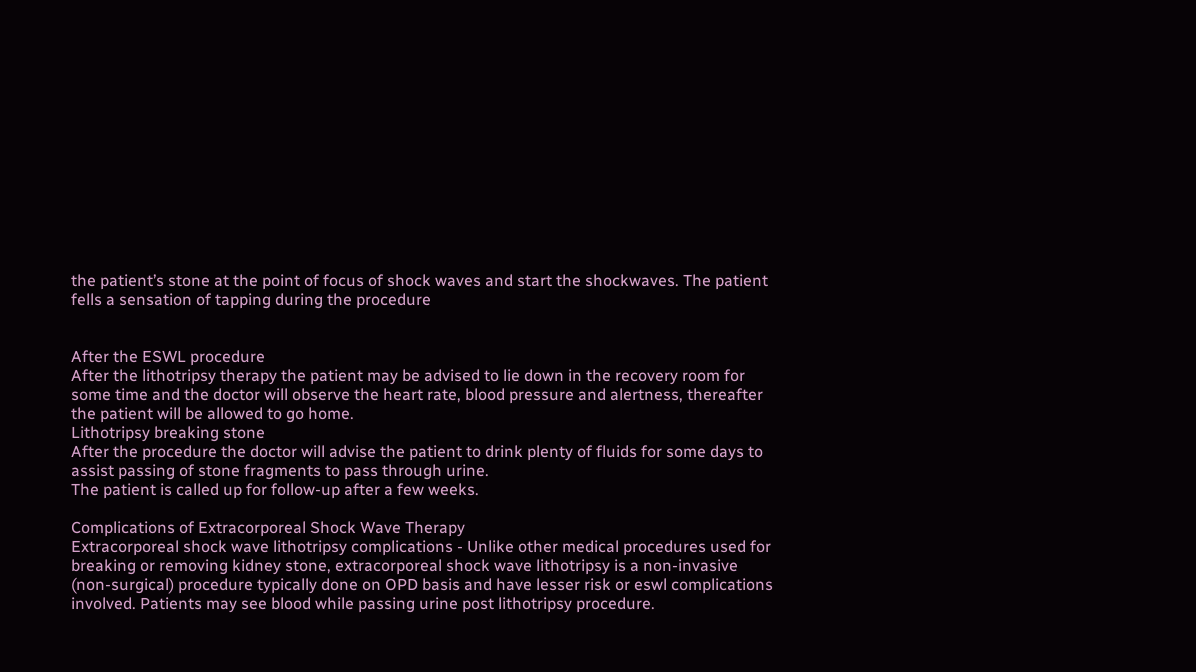the patient’s stone at the point of focus of shock waves and start the shockwaves. The patient fells a sensation of tapping during the procedure


After the ESWL procedure
After the lithotripsy therapy the patient may be advised to lie down in the recovery room for some time and the doctor will observe the heart rate, blood pressure and alertness, thereafter the patient will be allowed to go home.
Lithotripsy breaking stone
After the procedure the doctor will advise the patient to drink plenty of fluids for some days to assist passing of stone fragments to pass through urine.
The patient is called up for follow-up after a few weeks.

Complications of Extracorporeal Shock Wave Therapy
Extracorporeal shock wave lithotripsy complications - Unlike other medical procedures used for breaking or removing kidney stone, extracorporeal shock wave lithotripsy is a non-invasive (non-surgical) procedure typically done on OPD basis and have lesser risk or eswl complications involved. Patients may see blood while passing urine post lithotripsy procedure.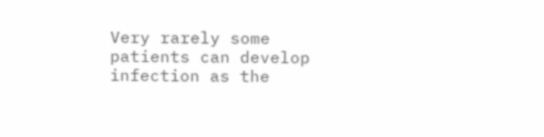Very rarely some patients can develop infection as the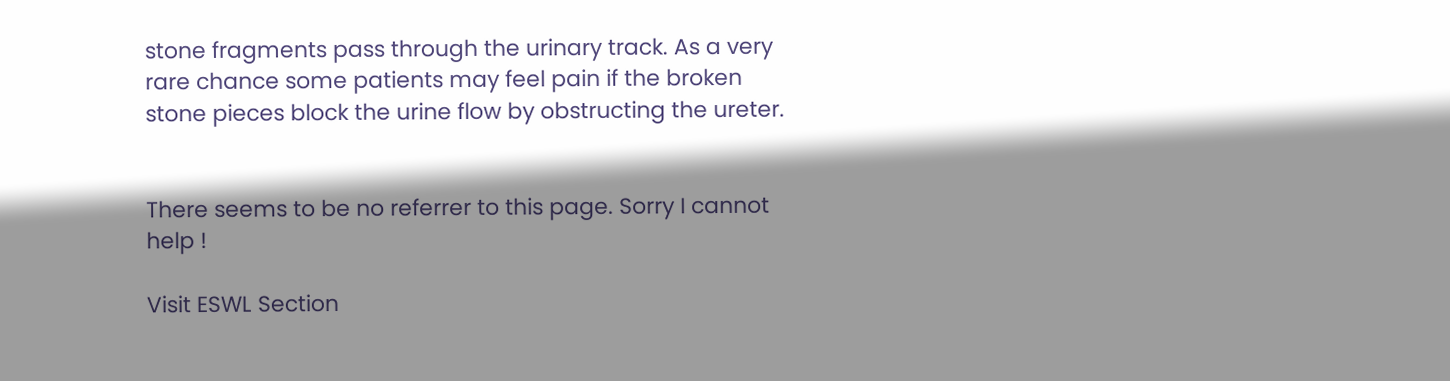stone fragments pass through the urinary track. As a very rare chance some patients may feel pain if the broken stone pieces block the urine flow by obstructing the ureter.


There seems to be no referrer to this page. Sorry I cannot help !

Visit ESWL Section